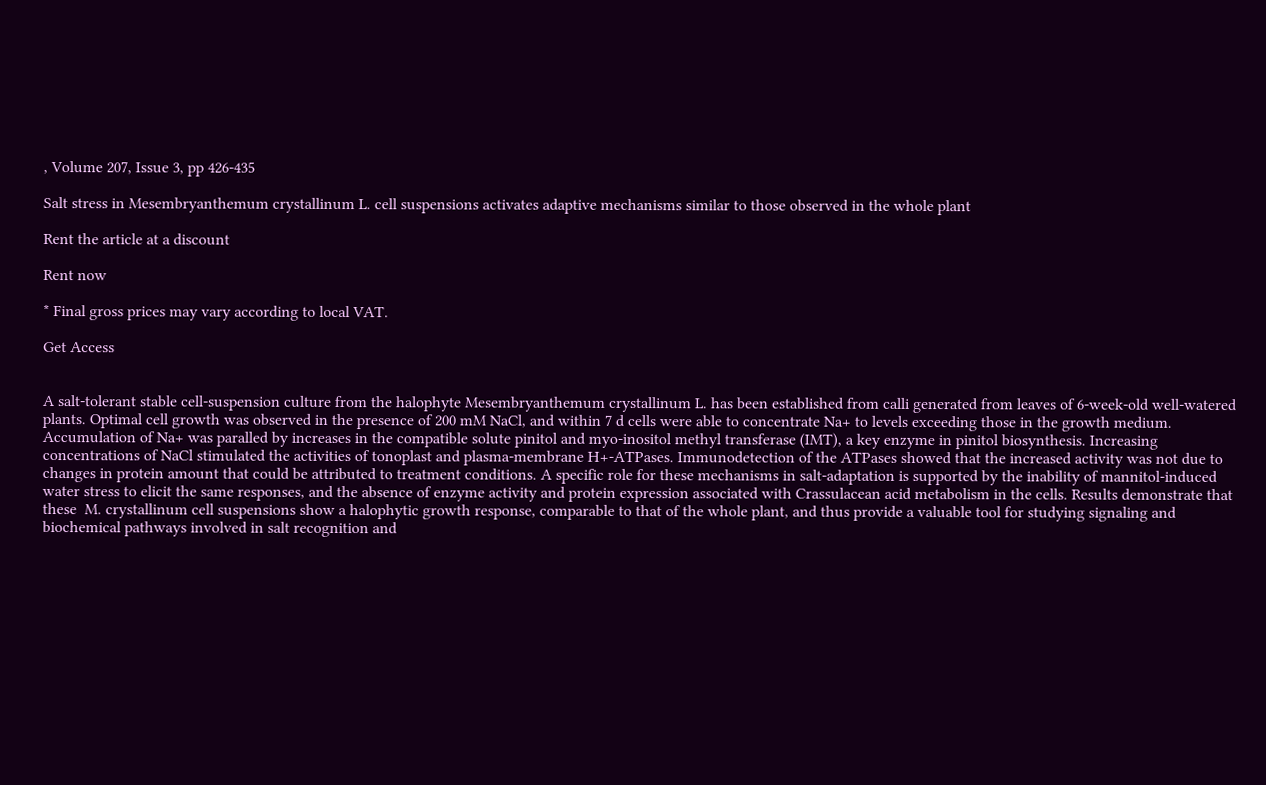, Volume 207, Issue 3, pp 426-435

Salt stress in Mesembryanthemum crystallinum L. cell suspensions activates adaptive mechanisms similar to those observed in the whole plant

Rent the article at a discount

Rent now

* Final gross prices may vary according to local VAT.

Get Access


A salt-tolerant stable cell-suspension culture from the halophyte Mesembryanthemum crystallinum L. has been established from calli generated from leaves of 6-week-old well-watered plants. Optimal cell growth was observed in the presence of 200 mM NaCl, and within 7 d cells were able to concentrate Na+ to levels exceeding those in the growth medium. Accumulation of Na+ was paralled by increases in the compatible solute pinitol and myo-inositol methyl transferase (IMT), a key enzyme in pinitol biosynthesis. Increasing concentrations of NaCl stimulated the activities of tonoplast and plasma-membrane H+-ATPases. Immunodetection of the ATPases showed that the increased activity was not due to changes in protein amount that could be attributed to treatment conditions. A specific role for these mechanisms in salt-adaptation is supported by the inability of mannitol-induced water stress to elicit the same responses, and the absence of enzyme activity and protein expression associated with Crassulacean acid metabolism in the cells. Results demonstrate that these  M. crystallinum cell suspensions show a halophytic growth response, comparable to that of the whole plant, and thus provide a valuable tool for studying signaling and biochemical pathways involved in salt recognition and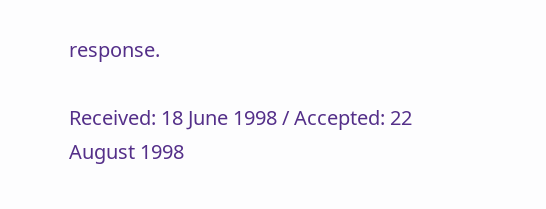response.

Received: 18 June 1998 / Accepted: 22 August 1998